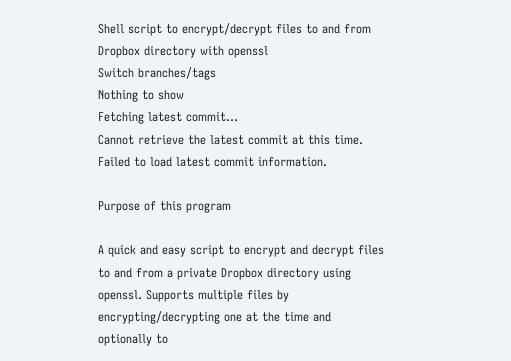Shell script to encrypt/decrypt files to and from Dropbox directory with openssl
Switch branches/tags
Nothing to show
Fetching latest commit…
Cannot retrieve the latest commit at this time.
Failed to load latest commit information.

Purpose of this program

A quick and easy script to encrypt and decrypt files to and from a private Dropbox directory using openssl. Supports multiple files by encrypting/decrypting one at the time and optionally to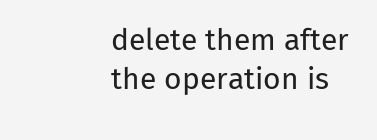delete them after the operation is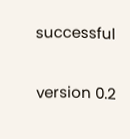successful

version 0.2